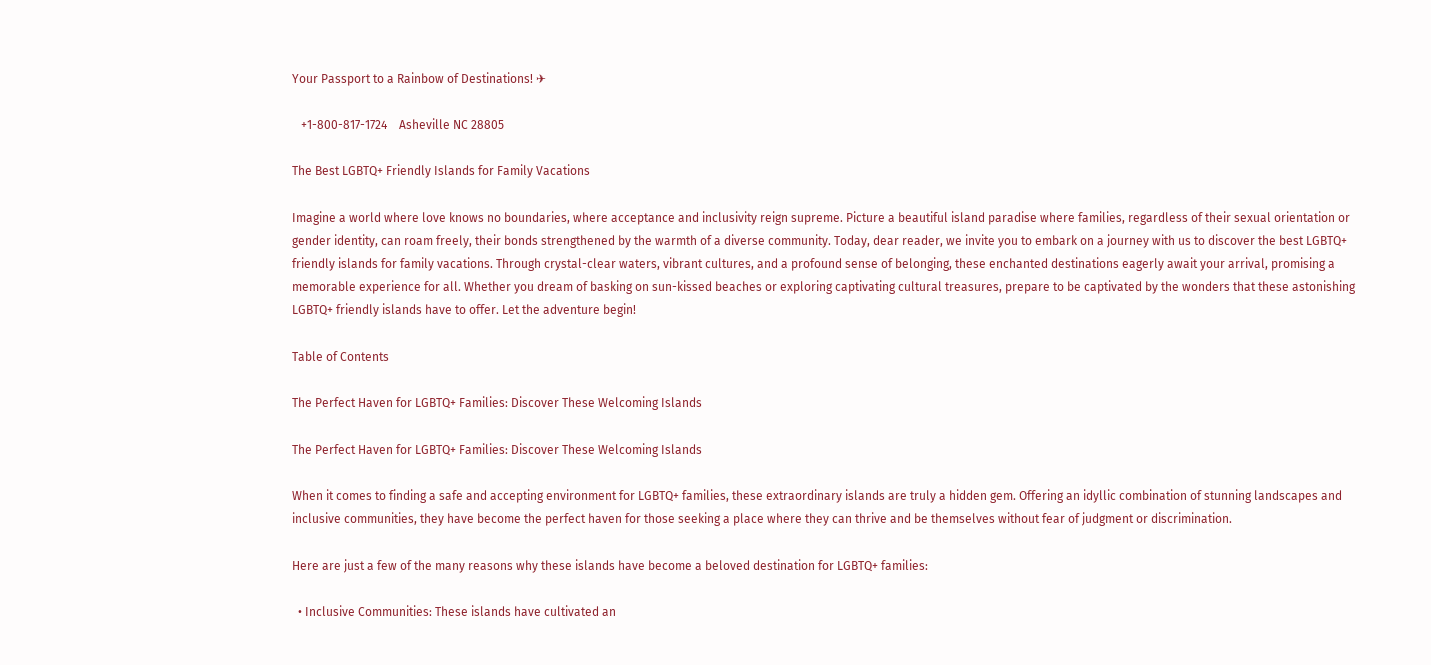Your Passport to a Rainbow of Destinations! ✈

   +1-800-817-1724    Asheville NC 28805

The Best LGBTQ+ Friendly Islands for Family Vacations

Imagine a world where love knows no boundaries, where acceptance and inclusivity reign supreme. Picture a beautiful island paradise where families, regardless of their sexual orientation or gender identity, can roam freely, their bonds strengthened by the warmth of a diverse community. Today, dear reader, we invite you to embark on a journey with us to discover the best LGBTQ+ friendly islands for family vacations. Through crystal-clear waters, vibrant cultures, and a profound sense of belonging, these enchanted destinations eagerly await your arrival, promising a memorable experience for all. Whether you dream of basking on sun-kissed beaches or exploring captivating cultural treasures, prepare to be captivated by the wonders that these astonishing LGBTQ+ friendly islands have to offer. Let the adventure begin!

Table of Contents

The Perfect Haven for LGBTQ+ Families: Discover These Welcoming Islands

The Perfect Haven for LGBTQ+ Families: Discover These Welcoming Islands

When it comes to finding a safe and accepting environment for LGBTQ+ families, these extraordinary islands are truly a hidden gem. Offering an idyllic combination of stunning landscapes and inclusive communities, they have become the perfect haven for those seeking a place where they can thrive and be themselves without fear of judgment or discrimination.

Here are just a few of the many reasons why these islands have become a beloved destination for LGBTQ+ families:

  • Inclusive Communities: These islands have cultivated an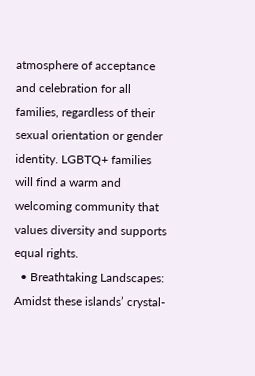atmosphere of acceptance and celebration for all families, regardless of their sexual orientation or gender identity. LGBTQ+ families will find a warm and welcoming community that values diversity and supports equal rights.
  • Breathtaking Landscapes: Amidst these islands’ crystal-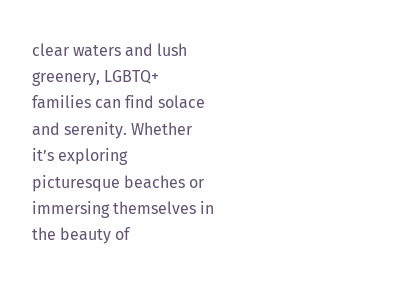clear waters and lush greenery, LGBTQ+ families can find solace and serenity. Whether it’s exploring picturesque beaches or immersing themselves in the beauty of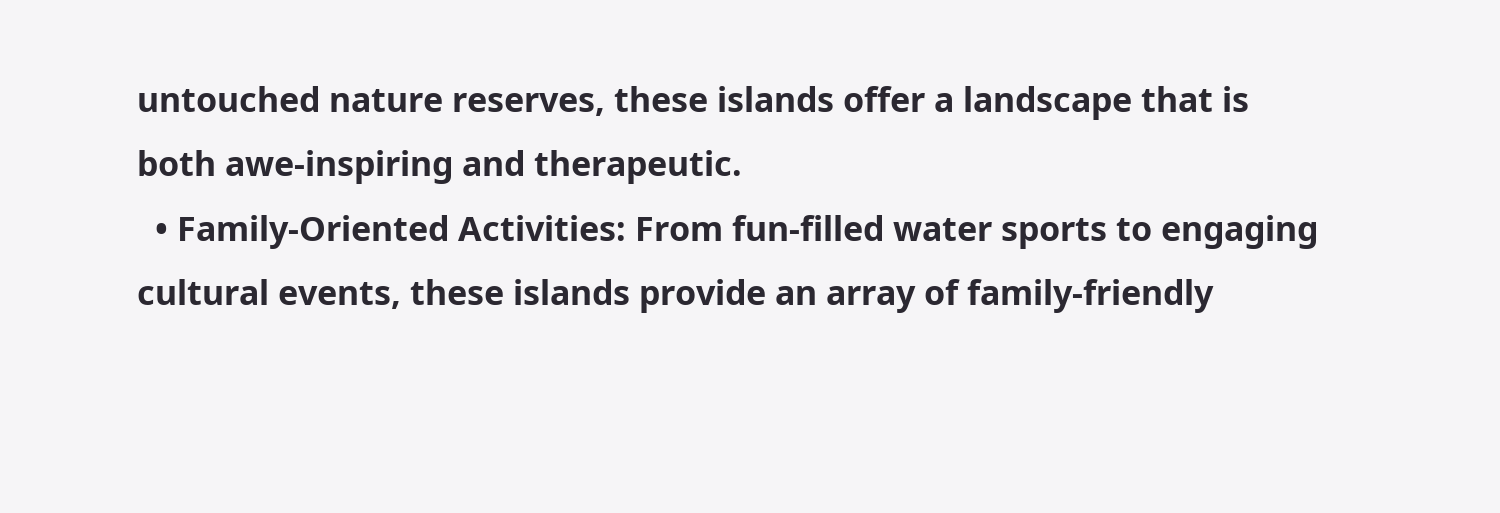untouched nature reserves, these islands offer a landscape that is both awe-inspiring and therapeutic.
  • Family-Oriented Activities: From fun-filled water sports to engaging cultural events, these islands provide an array of family-friendly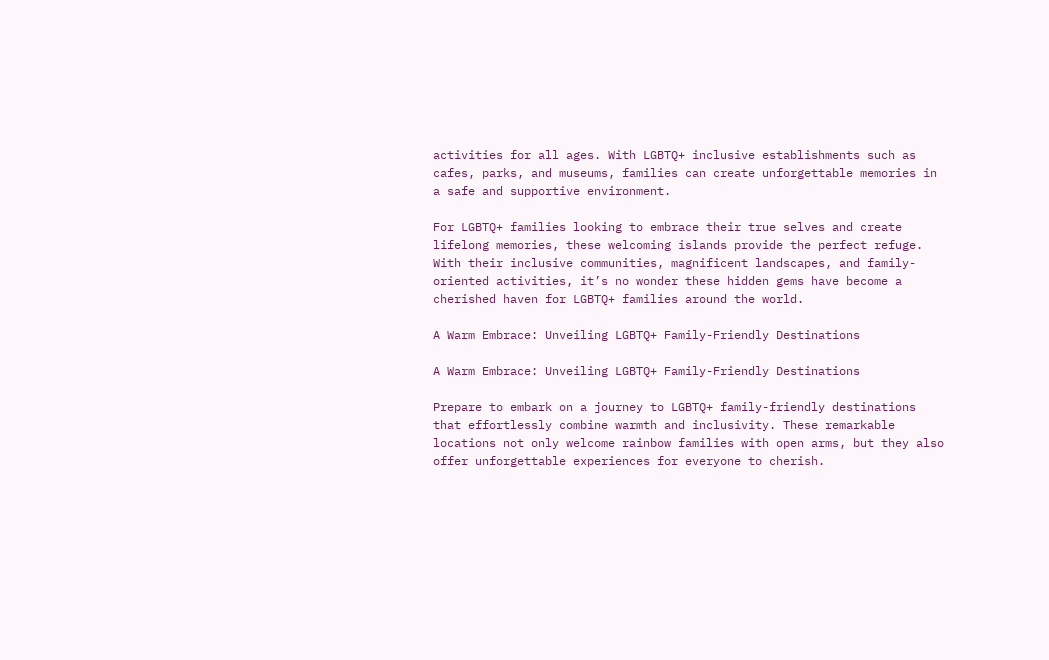activities for all ages. With LGBTQ+ inclusive establishments such as cafes, parks, and museums, families can create unforgettable memories in a safe and supportive environment.

For LGBTQ+ families looking to embrace their true selves and create lifelong memories, these welcoming islands provide the perfect refuge. With their inclusive communities, magnificent landscapes, and family-oriented activities, it’s no wonder these hidden gems have become a cherished haven for LGBTQ+ families around the world.

A Warm Embrace: Unveiling LGBTQ+ Family-Friendly Destinations

A Warm Embrace: Unveiling LGBTQ+ Family-Friendly Destinations

Prepare to embark on a journey to LGBTQ+ family-friendly destinations that effortlessly combine warmth and inclusivity. These remarkable locations not only welcome rainbow families with open arms, but they also offer unforgettable experiences for everyone to cherish.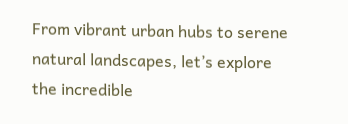From vibrant urban hubs to serene natural landscapes, let’s explore the incredible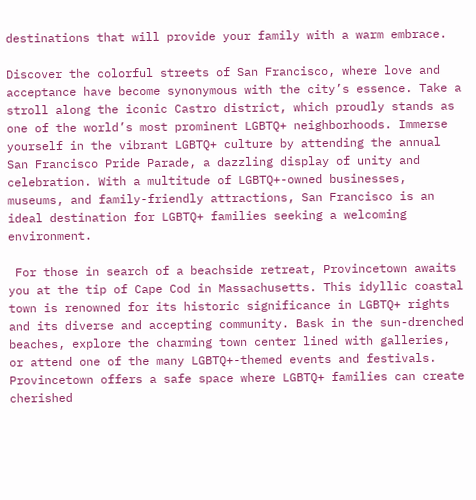destinations that will provide your family with a warm embrace.

Discover the colorful streets of San Francisco, where love and acceptance have become synonymous with the city’s essence. Take a stroll along the iconic Castro district, which proudly stands as one of the world’s most prominent LGBTQ+ neighborhoods. Immerse yourself in the vibrant LGBTQ+ culture by attending the annual San Francisco Pride Parade, a dazzling display of unity and celebration. With a multitude of LGBTQ+-owned businesses, museums, and family-friendly attractions, San Francisco is an ideal destination for LGBTQ+ families seeking a welcoming environment.

 For those in search of a beachside retreat, Provincetown awaits you at the tip of Cape Cod in Massachusetts. This idyllic coastal town is renowned for its historic significance in LGBTQ+ rights and its diverse and accepting community. Bask in the sun-drenched beaches, explore the charming town center lined with galleries, or attend one of the many LGBTQ+-themed events and festivals. Provincetown offers a safe space where LGBTQ+ families can create cherished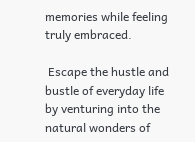memories while feeling truly embraced.

 Escape the hustle and bustle of everyday life by venturing into the natural wonders of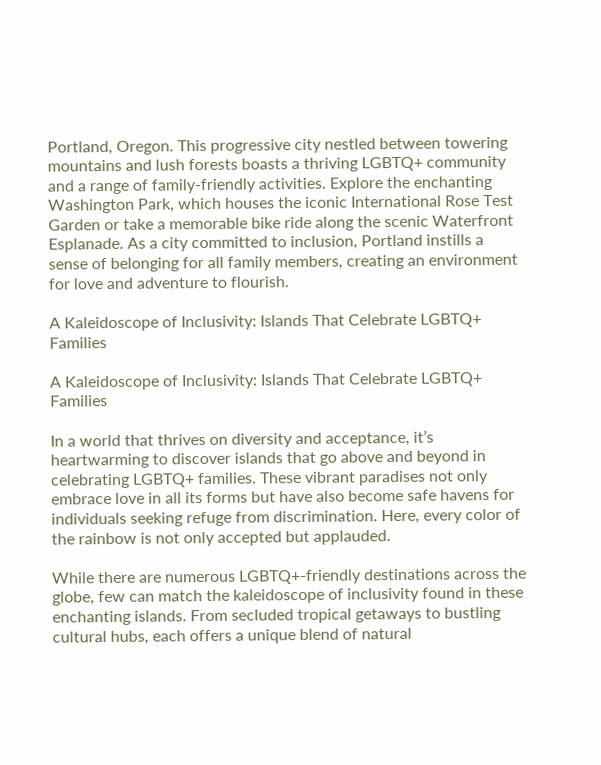Portland, Oregon. This progressive city nestled between towering mountains and lush forests boasts a thriving LGBTQ+ community and a range of family-friendly activities. Explore the enchanting Washington Park, which houses the iconic International Rose Test Garden or take a memorable bike ride along the scenic Waterfront Esplanade. As a city committed to inclusion, Portland instills a sense of belonging for all family members, creating an environment for love and adventure to flourish.

A Kaleidoscope of Inclusivity: Islands That Celebrate LGBTQ+ Families

A Kaleidoscope of Inclusivity: Islands That Celebrate LGBTQ+ Families

In a world that thrives on diversity and acceptance, it’s heartwarming to discover islands that go above and beyond in celebrating LGBTQ+ families. These vibrant paradises not only embrace love in all its forms but have also become safe havens for individuals seeking refuge from discrimination. Here, every color of the rainbow is not only accepted but applauded.

While there are numerous LGBTQ+-friendly destinations across the globe, few can match the kaleidoscope of inclusivity found in these enchanting islands. From secluded tropical getaways to bustling cultural hubs, each offers a unique blend of natural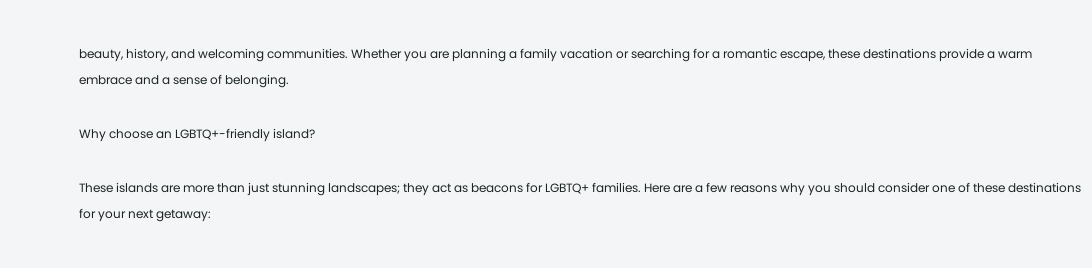beauty, history, and welcoming communities. Whether you are planning a family vacation or searching for a romantic escape, these destinations provide a warm embrace and a sense of belonging.

Why choose an LGBTQ+-friendly island?

These islands are more than just stunning landscapes; they act as beacons for LGBTQ+ families. Here are a few reasons why you should consider one of these destinations for your next getaway: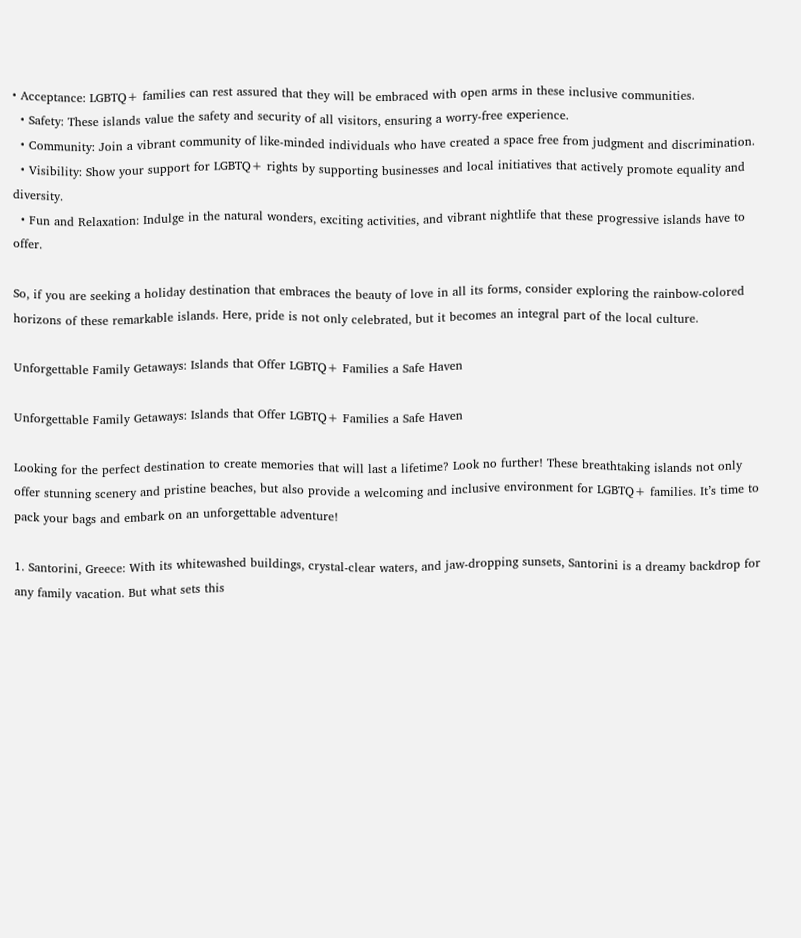• Acceptance: LGBTQ+ families can rest assured that they will be embraced with open arms in these inclusive communities.
  • Safety: These islands value the safety and security of all visitors, ensuring a worry-free experience.
  • Community: Join a vibrant community of like-minded individuals who have created a space free from judgment and discrimination.
  • Visibility: Show your support for LGBTQ+ rights by supporting businesses and local initiatives that actively promote equality and diversity.
  • Fun and Relaxation: Indulge in the natural wonders, exciting activities, and vibrant nightlife that these progressive islands have to offer.

So, if you are seeking a holiday destination that embraces the beauty of love in all its forms, consider exploring the rainbow-colored horizons of these remarkable islands. Here, pride is not only celebrated, but it becomes an integral part of the local culture.

Unforgettable Family Getaways: Islands that Offer LGBTQ+ Families a Safe Haven

Unforgettable Family Getaways: Islands that Offer LGBTQ+ Families a Safe Haven

Looking for the perfect destination to create memories that will last a lifetime? Look no further! These breathtaking islands not only offer stunning scenery and pristine beaches, but also provide a welcoming and inclusive environment for LGBTQ+ families. It’s time to pack your bags and embark on an unforgettable adventure!

1. Santorini, Greece: With its whitewashed buildings, crystal-clear waters, and jaw-dropping sunsets, Santorini is a dreamy backdrop for any family vacation. But what sets this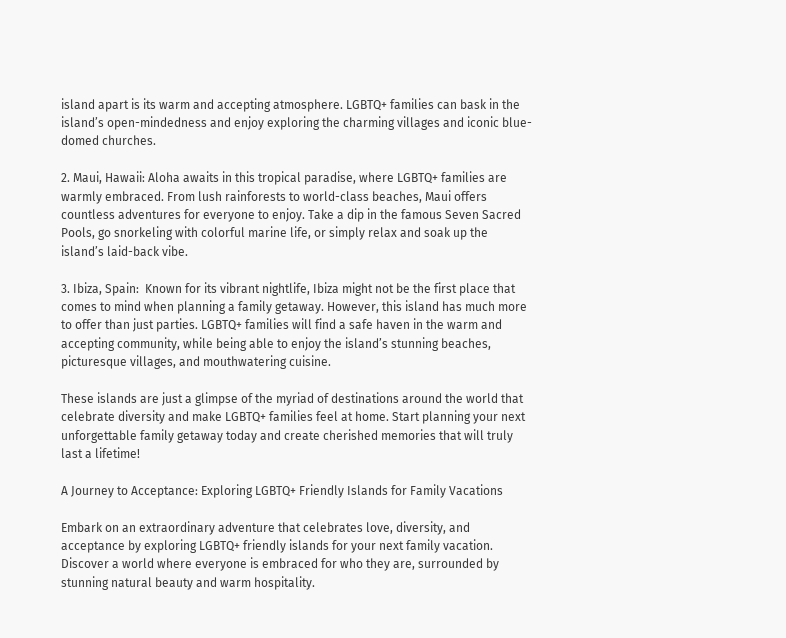island apart is its warm and accepting atmosphere. LGBTQ+ families can bask in the island’s open-mindedness and enjoy exploring the charming villages and iconic blue-domed churches.

2. Maui, Hawaii: Aloha awaits in this tropical paradise, where LGBTQ+ families are warmly embraced. From lush rainforests to world-class beaches, Maui offers countless adventures for everyone to enjoy. Take a dip in the famous Seven Sacred Pools, go snorkeling with colorful marine life, or simply relax and soak up the island’s laid-back vibe.

3. Ibiza, Spain:  Known for its vibrant nightlife, Ibiza might not be the first place that comes to mind when planning a family getaway. However, this island has much more to offer than just parties. LGBTQ+ families will find a safe haven in the warm and accepting community, while being able to enjoy the island’s stunning beaches, picturesque villages, and mouthwatering cuisine.

These islands are just a glimpse of the myriad of destinations around the world that celebrate diversity and make LGBTQ+ families feel at home. Start planning your next unforgettable family getaway today and create cherished memories that will truly last a lifetime!

A Journey to Acceptance: Exploring LGBTQ+ Friendly Islands for Family Vacations

Embark on an extraordinary adventure that celebrates love, diversity, and acceptance by exploring LGBTQ+ friendly islands for your next family vacation. Discover a world where everyone is embraced for who they are, surrounded by stunning natural beauty and warm hospitality.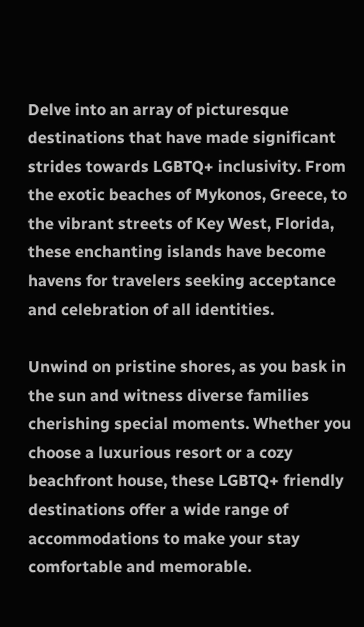Delve into an array of picturesque destinations that have made significant strides towards LGBTQ+ inclusivity. From the exotic beaches of Mykonos, Greece, to the vibrant streets of Key West, Florida, these enchanting islands have become havens for travelers seeking acceptance and celebration of all identities.

Unwind on pristine shores, as you bask in the sun and witness diverse families cherishing special moments. Whether you choose a luxurious resort or a cozy beachfront house, these LGBTQ+ friendly destinations offer a wide range of accommodations to make your stay comfortable and memorable.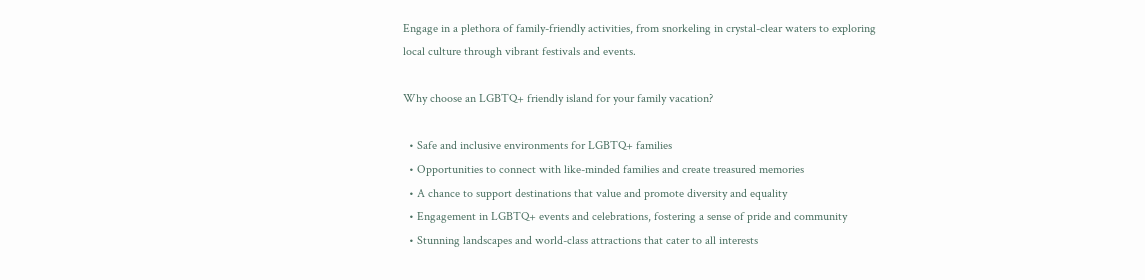Engage in a plethora of family-friendly activities, from snorkeling in crystal-clear waters to exploring local culture through vibrant festivals and events.

Why choose an LGBTQ+ friendly island for your family vacation?

  • Safe and inclusive environments for LGBTQ+ families
  • Opportunities to connect with like-minded families and create treasured memories
  • A chance to support destinations that value and promote diversity and equality
  • Engagement in LGBTQ+ events and celebrations, fostering a sense of pride and community
  • Stunning landscapes and world-class attractions that cater to all interests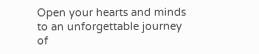Open your hearts and minds to an unforgettable journey of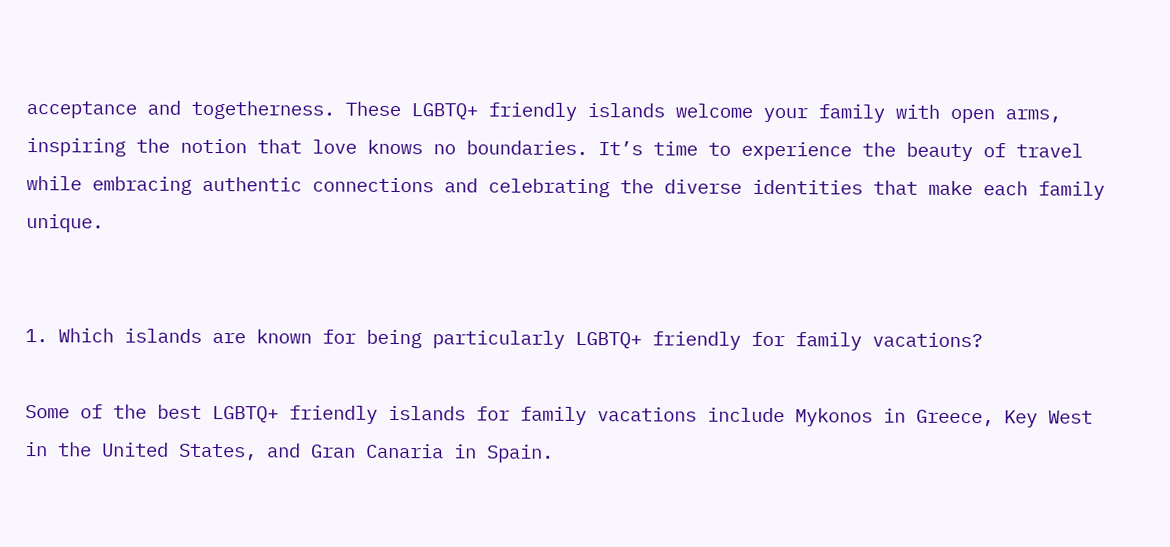acceptance and togetherness. These LGBTQ+ friendly islands welcome your family with open arms, inspiring the notion that love knows no boundaries. It’s time to experience the beauty of travel while embracing authentic connections and celebrating the diverse identities that make each family unique.


1. Which islands are known for being particularly LGBTQ+ friendly for family vacations?

Some of the best LGBTQ+ friendly islands for family vacations include Mykonos in Greece, Key West in the United States, and Gran Canaria in Spain.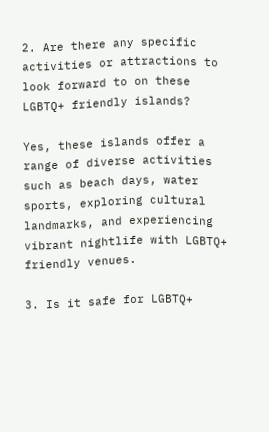2. Are there any specific activities or attractions to look forward to on these LGBTQ+ friendly islands?

Yes, these islands offer a range of diverse activities such as beach days, water sports, exploring cultural landmarks, and experiencing vibrant nightlife with LGBTQ+ friendly venues.

3. Is it safe for LGBTQ+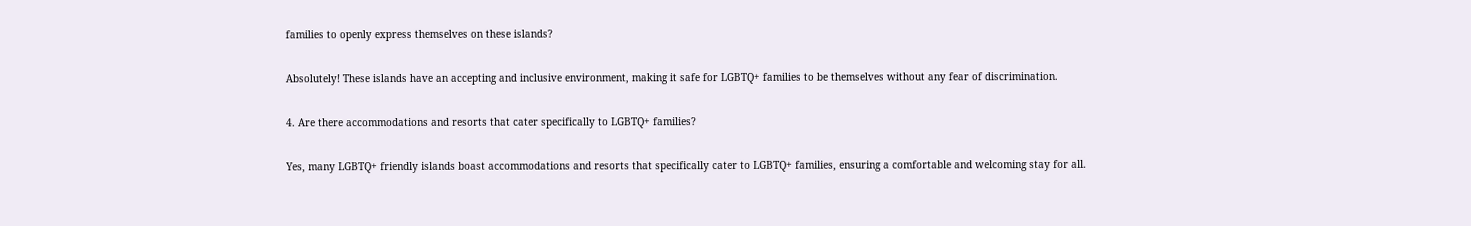families to openly express themselves on these islands?

Absolutely! These islands have an accepting and inclusive environment, making it safe for LGBTQ+ families to be themselves without any fear of discrimination.

4. Are there accommodations and resorts that cater specifically to LGBTQ+ families?

Yes, many LGBTQ+ friendly islands boast accommodations and resorts that specifically cater to LGBTQ+ families, ensuring a comfortable and welcoming stay for all.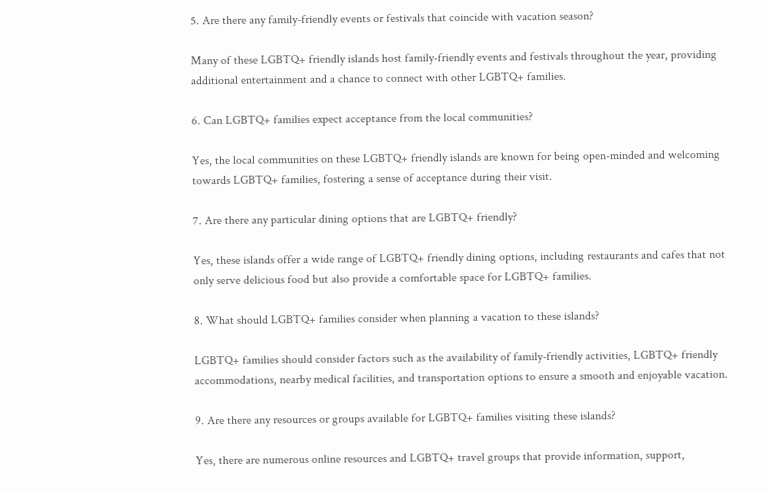5. Are there any family-friendly events or festivals that coincide with vacation season?

Many of these LGBTQ+ friendly islands host family-friendly events and festivals throughout the year, providing additional entertainment and a chance to connect with other LGBTQ+ families.

6. Can LGBTQ+ families expect acceptance from the local communities?

Yes, the local communities on these LGBTQ+ friendly islands are known for being open-minded and welcoming towards LGBTQ+ families, fostering a sense of acceptance during their visit.

7. Are there any particular dining options that are LGBTQ+ friendly?

Yes, these islands offer a wide range of LGBTQ+ friendly dining options, including restaurants and cafes that not only serve delicious food but also provide a comfortable space for LGBTQ+ families.

8. What should LGBTQ+ families consider when planning a vacation to these islands?

LGBTQ+ families should consider factors such as the availability of family-friendly activities, LGBTQ+ friendly accommodations, nearby medical facilities, and transportation options to ensure a smooth and enjoyable vacation.

9. Are there any resources or groups available for LGBTQ+ families visiting these islands?

Yes, there are numerous online resources and LGBTQ+ travel groups that provide information, support,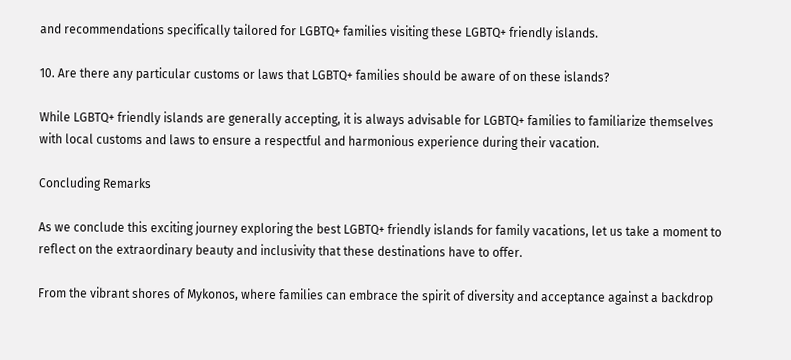and recommendations specifically tailored for LGBTQ+ families visiting these LGBTQ+ friendly islands.

10. Are there any particular customs or laws that LGBTQ+ families should be aware of on these islands?

While LGBTQ+ friendly islands are generally accepting, it is always advisable for LGBTQ+ families to familiarize themselves with local customs and laws to ensure a respectful and harmonious experience during their vacation.

Concluding Remarks

As we conclude this exciting journey exploring the best LGBTQ+ friendly islands for family vacations, let us take a moment to reflect on the extraordinary beauty and inclusivity that these destinations have to offer.

From the vibrant shores of Mykonos, where families can embrace the spirit of diversity and acceptance against a backdrop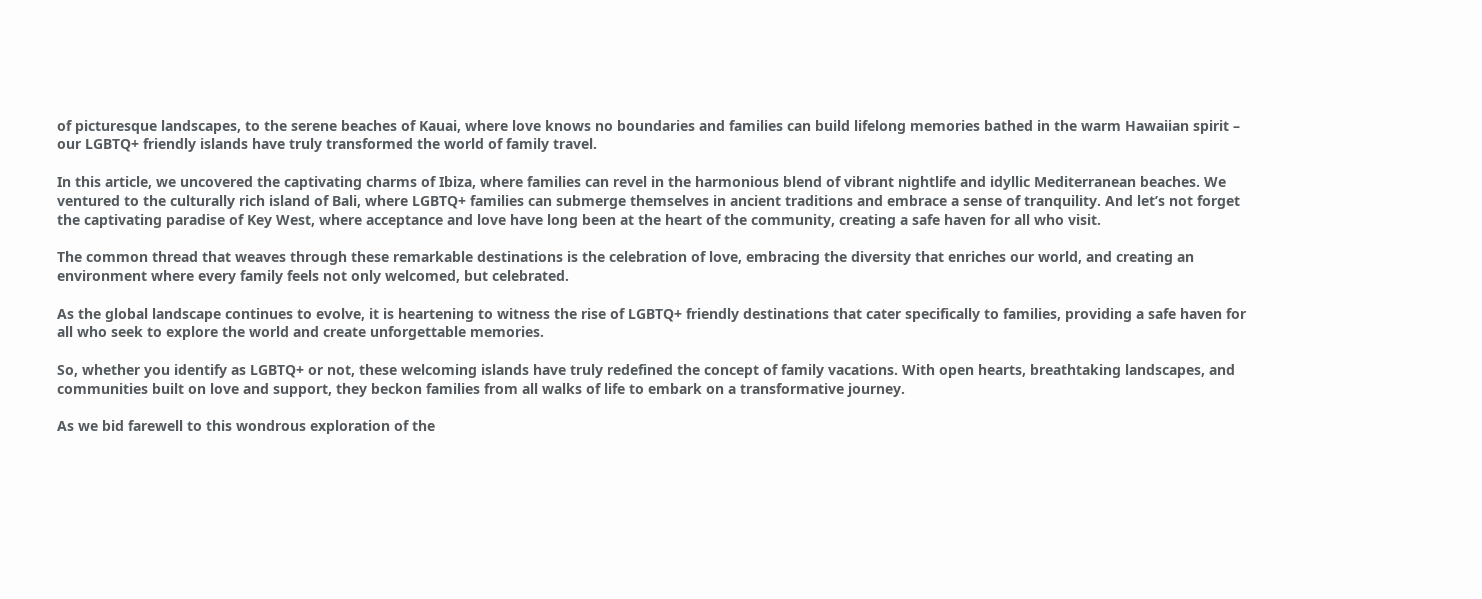of picturesque landscapes, to the serene beaches of Kauai, where love knows no boundaries and families can build lifelong memories bathed in the warm Hawaiian spirit – our LGBTQ+ friendly islands have truly transformed the world of family travel.

In this article, we uncovered the captivating charms of Ibiza, where families can revel in the harmonious blend of vibrant nightlife and idyllic Mediterranean beaches. We ventured to the culturally rich island of Bali, where LGBTQ+ families can submerge themselves in ancient traditions and embrace a sense of tranquility. And let’s not forget the captivating paradise of Key West, where acceptance and love have long been at the heart of the community, creating a safe haven for all who visit.

The common thread that weaves through these remarkable destinations is the celebration of love, embracing the diversity that enriches our world, and creating an environment where every family feels not only welcomed, but celebrated.

As the global landscape continues to evolve, it is heartening to witness the rise of LGBTQ+ friendly destinations that cater specifically to families, providing a safe haven for all who seek to explore the world and create unforgettable memories.

So, whether you identify as LGBTQ+ or not, these welcoming islands have truly redefined the concept of family vacations. With open hearts, breathtaking landscapes, and communities built on love and support, they beckon families from all walks of life to embark on a transformative journey.

As we bid farewell to this wondrous exploration of the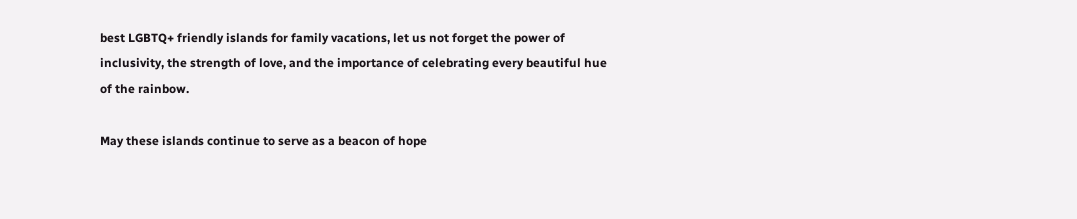best LGBTQ+ friendly islands for family vacations, let us not forget the power of inclusivity, the strength of love, and the importance of celebrating every beautiful hue of the rainbow.

May these islands continue to serve as a beacon of hope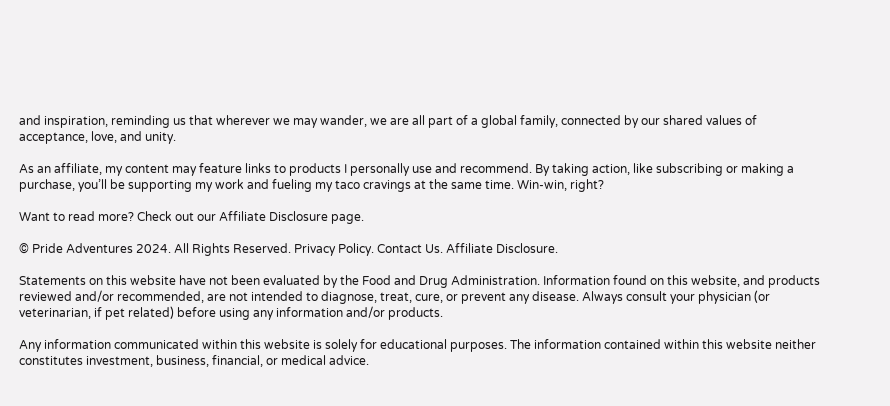and inspiration, reminding us that wherever we may wander, we are all part of a global family, connected by our shared values of acceptance, love, and unity.

As an affiliate, my content may feature links to products I personally use and recommend. By taking action, like subscribing or making a purchase, you’ll be supporting my work and fueling my taco cravings at the same time. Win-win, right?

Want to read more? Check out our Affiliate Disclosure page.

© Pride Adventures 2024. All Rights Reserved. Privacy Policy. Contact Us. Affiliate Disclosure.

Statements on this website have not been evaluated by the Food and Drug Administration. Information found on this website, and products reviewed and/or recommended, are not intended to diagnose, treat, cure, or prevent any disease. Always consult your physician (or veterinarian, if pet related) before using any information and/or products.

Any information communicated within this website is solely for educational purposes. The information contained within this website neither constitutes investment, business, financial, or medical advice.